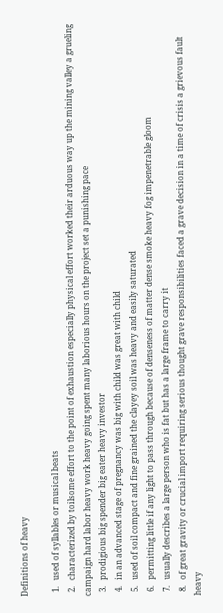Definitions of heavy

  1.   used of syllables or musical beats
  2.   characterized by toilsome effort to the point of exhaustion especially physical effort worked their arduous way up the mining valley a grueling campaign hard labor heavy work heavy going spent many laborious hours on the project set a punishing pace
  3.   prodigious big spender big eater heavy investor
  4.   in an advanced stage of pregnancy was big with child was great with child
  5.   used of soil compact and fine grained the clayey soil was heavy and easily saturated
  6.   permitting little if any light to pass through because of denseness of matter dense smoke heavy fog impenetrable gloom
  7.   usually describes a large person who is fat but has a large frame to carry it
  8.   of great gravity or crucial import requiring serious thought grave responsibilities faced a grave decision in a time of crisis a grievous fault heavy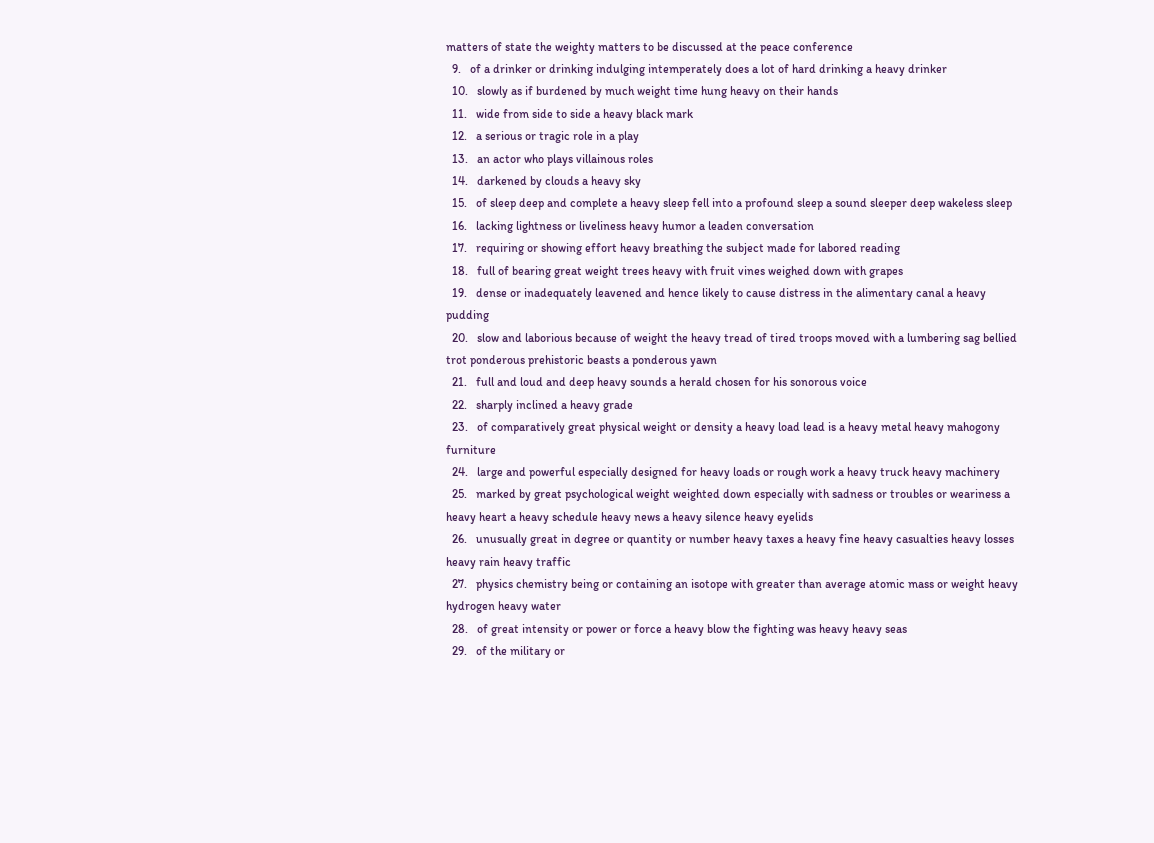matters of state the weighty matters to be discussed at the peace conference
  9.   of a drinker or drinking indulging intemperately does a lot of hard drinking a heavy drinker
  10.   slowly as if burdened by much weight time hung heavy on their hands
  11.   wide from side to side a heavy black mark
  12.   a serious or tragic role in a play
  13.   an actor who plays villainous roles
  14.   darkened by clouds a heavy sky
  15.   of sleep deep and complete a heavy sleep fell into a profound sleep a sound sleeper deep wakeless sleep
  16.   lacking lightness or liveliness heavy humor a leaden conversation
  17.   requiring or showing effort heavy breathing the subject made for labored reading
  18.   full of bearing great weight trees heavy with fruit vines weighed down with grapes
  19.   dense or inadequately leavened and hence likely to cause distress in the alimentary canal a heavy pudding
  20.   slow and laborious because of weight the heavy tread of tired troops moved with a lumbering sag bellied trot ponderous prehistoric beasts a ponderous yawn
  21.   full and loud and deep heavy sounds a herald chosen for his sonorous voice
  22.   sharply inclined a heavy grade
  23.   of comparatively great physical weight or density a heavy load lead is a heavy metal heavy mahogony furniture
  24.   large and powerful especially designed for heavy loads or rough work a heavy truck heavy machinery
  25.   marked by great psychological weight weighted down especially with sadness or troubles or weariness a heavy heart a heavy schedule heavy news a heavy silence heavy eyelids
  26.   unusually great in degree or quantity or number heavy taxes a heavy fine heavy casualties heavy losses heavy rain heavy traffic
  27.   physics chemistry being or containing an isotope with greater than average atomic mass or weight heavy hydrogen heavy water
  28.   of great intensity or power or force a heavy blow the fighting was heavy heavy seas
  29.   of the military or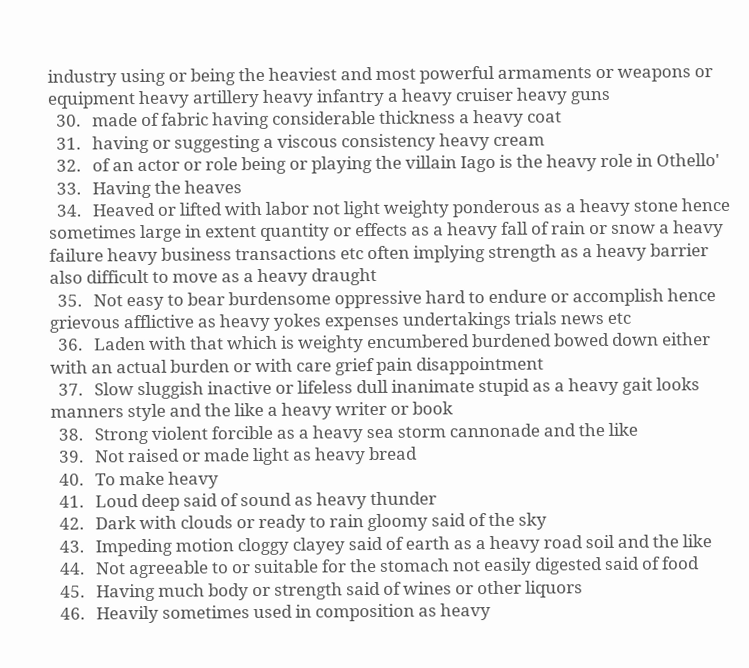industry using or being the heaviest and most powerful armaments or weapons or equipment heavy artillery heavy infantry a heavy cruiser heavy guns
  30.   made of fabric having considerable thickness a heavy coat
  31.   having or suggesting a viscous consistency heavy cream
  32.   of an actor or role being or playing the villain Iago is the heavy role in Othello'
  33.   Having the heaves
  34.   Heaved or lifted with labor not light weighty ponderous as a heavy stone hence sometimes large in extent quantity or effects as a heavy fall of rain or snow a heavy failure heavy business transactions etc often implying strength as a heavy barrier also difficult to move as a heavy draught
  35.   Not easy to bear burdensome oppressive hard to endure or accomplish hence grievous afflictive as heavy yokes expenses undertakings trials news etc
  36.   Laden with that which is weighty encumbered burdened bowed down either with an actual burden or with care grief pain disappointment
  37.   Slow sluggish inactive or lifeless dull inanimate stupid as a heavy gait looks manners style and the like a heavy writer or book
  38.   Strong violent forcible as a heavy sea storm cannonade and the like
  39.   Not raised or made light as heavy bread
  40.   To make heavy
  41.   Loud deep said of sound as heavy thunder
  42.   Dark with clouds or ready to rain gloomy said of the sky
  43.   Impeding motion cloggy clayey said of earth as a heavy road soil and the like
  44.   Not agreeable to or suitable for the stomach not easily digested said of food
  45.   Having much body or strength said of wines or other liquors
  46.   Heavily sometimes used in composition as heavy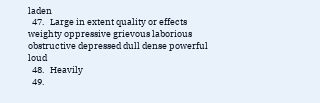laden
  47.   Large in extent quality or effects weighty oppressive grievous laborious obstructive depressed dull dense powerful loud
  48.   Heavily
  49.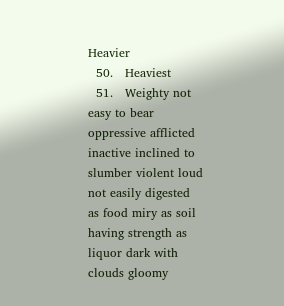Heavier
  50.   Heaviest
  51.   Weighty not easy to bear oppressive afflicted inactive inclined to slumber violent loud not easily digested as food miry as soil having strength as liquor dark with clouds gloomy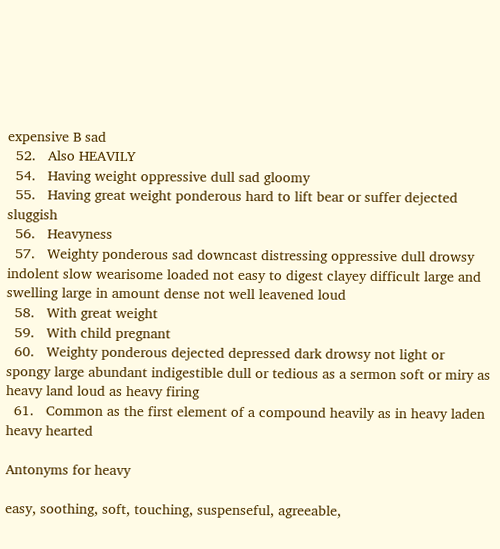expensive B sad
  52.   Also HEAVILY
  54.   Having weight oppressive dull sad gloomy
  55.   Having great weight ponderous hard to lift bear or suffer dejected sluggish
  56.   Heavyness
  57.   Weighty ponderous sad downcast distressing oppressive dull drowsy indolent slow wearisome loaded not easy to digest clayey difficult large and swelling large in amount dense not well leavened loud
  58.   With great weight
  59.   With child pregnant
  60.   Weighty ponderous dejected depressed dark drowsy not light or spongy large abundant indigestible dull or tedious as a sermon soft or miry as heavy land loud as heavy firing
  61.   Common as the first element of a compound heavily as in heavy laden heavy hearted

Antonyms for heavy

easy, soothing, soft, touching, suspenseful, agreeable,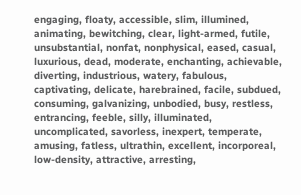engaging, floaty, accessible, slim, illumined, animating, bewitching, clear, light-armed, futile, unsubstantial, nonfat, nonphysical, eased, casual, luxurious, dead, moderate, enchanting, achievable, diverting, industrious, watery, fabulous, captivating, delicate, harebrained, facile, subdued, consuming, galvanizing, unbodied, busy, restless, entrancing, feeble, silly, illuminated, uncomplicated, savorless, inexpert, temperate, amusing, fatless, ultrathin, excellent, incorporeal, low-density, attractive, arresting,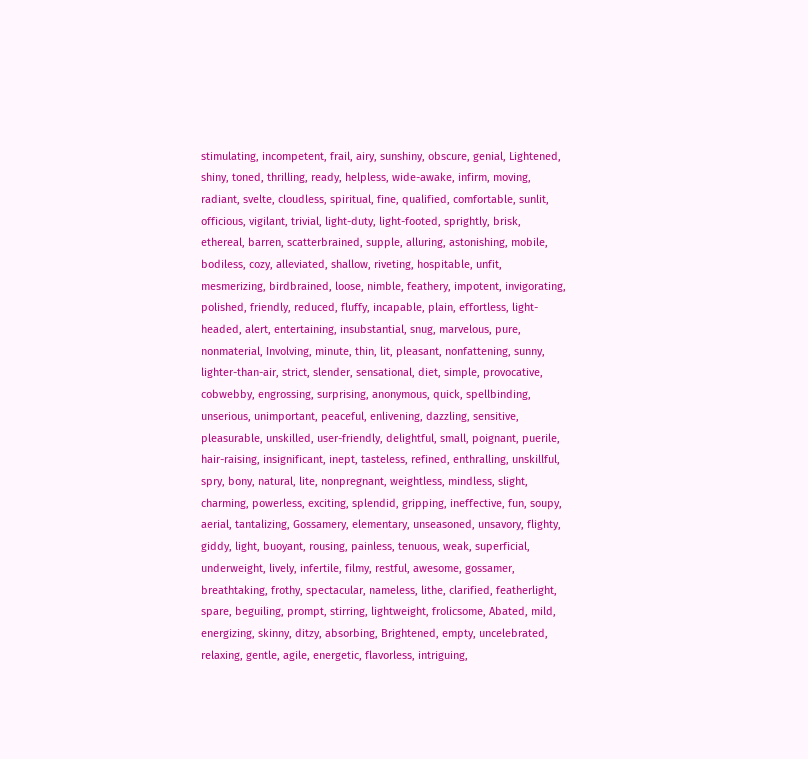stimulating, incompetent, frail, airy, sunshiny, obscure, genial, Lightened, shiny, toned, thrilling, ready, helpless, wide-awake, infirm, moving, radiant, svelte, cloudless, spiritual, fine, qualified, comfortable, sunlit, officious, vigilant, trivial, light-duty, light-footed, sprightly, brisk, ethereal, barren, scatterbrained, supple, alluring, astonishing, mobile, bodiless, cozy, alleviated, shallow, riveting, hospitable, unfit, mesmerizing, birdbrained, loose, nimble, feathery, impotent, invigorating, polished, friendly, reduced, fluffy, incapable, plain, effortless, light-headed, alert, entertaining, insubstantial, snug, marvelous, pure, nonmaterial, Involving, minute, thin, lit, pleasant, nonfattening, sunny, lighter-than-air, strict, slender, sensational, diet, simple, provocative, cobwebby, engrossing, surprising, anonymous, quick, spellbinding, unserious, unimportant, peaceful, enlivening, dazzling, sensitive, pleasurable, unskilled, user-friendly, delightful, small, poignant, puerile, hair-raising, insignificant, inept, tasteless, refined, enthralling, unskillful, spry, bony, natural, lite, nonpregnant, weightless, mindless, slight, charming, powerless, exciting, splendid, gripping, ineffective, fun, soupy, aerial, tantalizing, Gossamery, elementary, unseasoned, unsavory, flighty, giddy, light, buoyant, rousing, painless, tenuous, weak, superficial, underweight, lively, infertile, filmy, restful, awesome, gossamer, breathtaking, frothy, spectacular, nameless, lithe, clarified, featherlight, spare, beguiling, prompt, stirring, lightweight, frolicsome, Abated, mild, energizing, skinny, ditzy, absorbing, Brightened, empty, uncelebrated, relaxing, gentle, agile, energetic, flavorless, intriguing,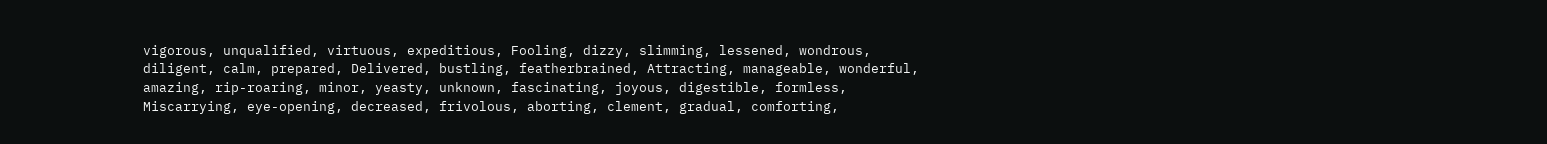vigorous, unqualified, virtuous, expeditious, Fooling, dizzy, slimming, lessened, wondrous, diligent, calm, prepared, Delivered, bustling, featherbrained, Attracting, manageable, wonderful, amazing, rip-roaring, minor, yeasty, unknown, fascinating, joyous, digestible, formless, Miscarrying, eye-opening, decreased, frivolous, aborting, clement, gradual, comforting,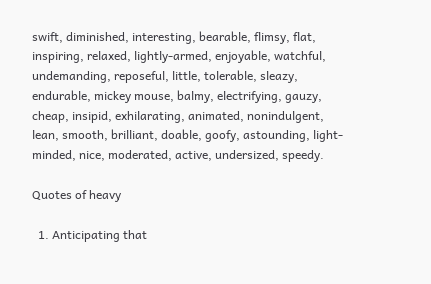swift, diminished, interesting, bearable, flimsy, flat, inspiring, relaxed, lightly-armed, enjoyable, watchful, undemanding, reposeful, little, tolerable, sleazy, endurable, mickey mouse, balmy, electrifying, gauzy, cheap, insipid, exhilarating, animated, nonindulgent, lean, smooth, brilliant, doable, goofy, astounding, light-minded, nice, moderated, active, undersized, speedy.

Quotes of heavy

  1. Anticipating that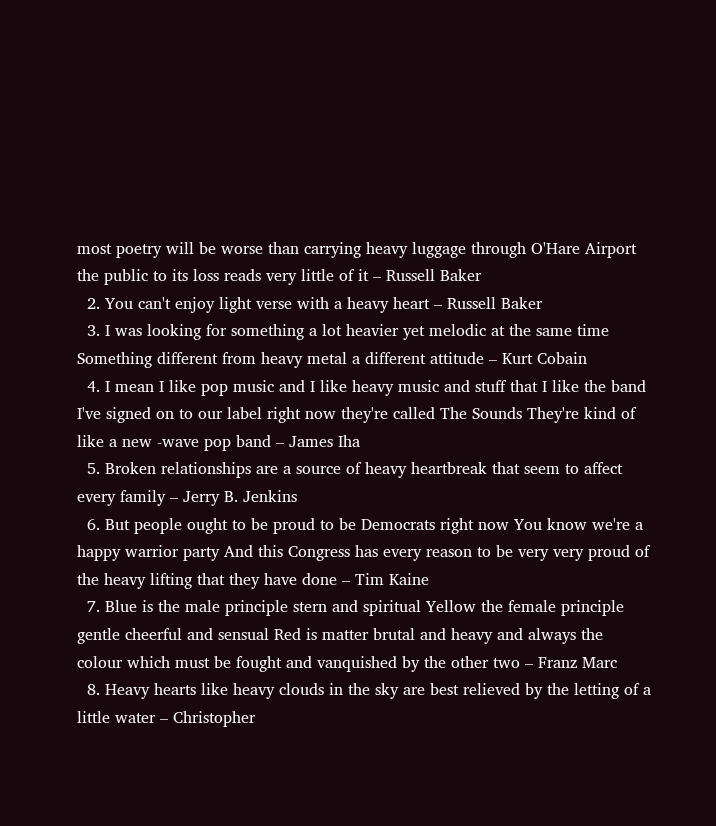most poetry will be worse than carrying heavy luggage through O'Hare Airport the public to its loss reads very little of it – Russell Baker
  2. You can't enjoy light verse with a heavy heart – Russell Baker
  3. I was looking for something a lot heavier yet melodic at the same time Something different from heavy metal a different attitude – Kurt Cobain
  4. I mean I like pop music and I like heavy music and stuff that I like the band I've signed on to our label right now they're called The Sounds They're kind of like a new -wave pop band – James Iha
  5. Broken relationships are a source of heavy heartbreak that seem to affect every family – Jerry B. Jenkins
  6. But people ought to be proud to be Democrats right now You know we're a happy warrior party And this Congress has every reason to be very very proud of the heavy lifting that they have done – Tim Kaine
  7. Blue is the male principle stern and spiritual Yellow the female principle gentle cheerful and sensual Red is matter brutal and heavy and always the colour which must be fought and vanquished by the other two – Franz Marc
  8. Heavy hearts like heavy clouds in the sky are best relieved by the letting of a little water – Christopher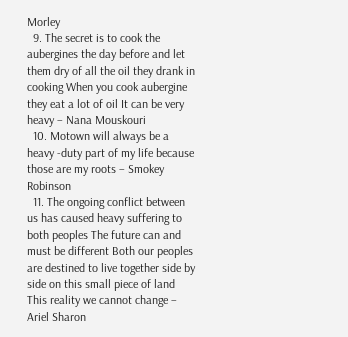Morley
  9. The secret is to cook the aubergines the day before and let them dry of all the oil they drank in cooking When you cook aubergine they eat a lot of oil It can be very heavy – Nana Mouskouri
  10. Motown will always be a heavy -duty part of my life because those are my roots – Smokey Robinson
  11. The ongoing conflict between us has caused heavy suffering to both peoples The future can and must be different Both our peoples are destined to live together side by side on this small piece of land This reality we cannot change – Ariel Sharon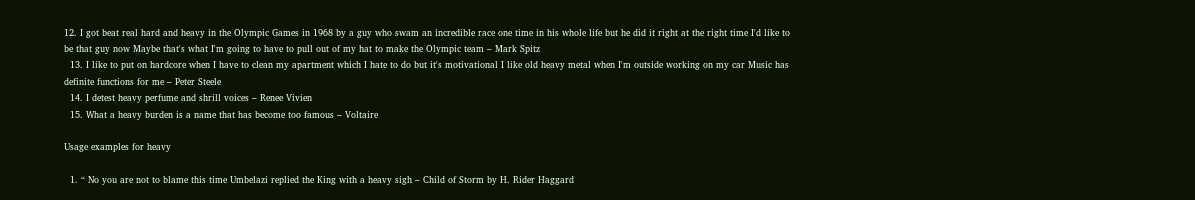12. I got beat real hard and heavy in the Olympic Games in 1968 by a guy who swam an incredible race one time in his whole life but he did it right at the right time I'd like to be that guy now Maybe that's what I'm going to have to pull out of my hat to make the Olympic team – Mark Spitz
  13. I like to put on hardcore when I have to clean my apartment which I hate to do but it's motivational I like old heavy metal when I'm outside working on my car Music has definite functions for me – Peter Steele
  14. I detest heavy perfume and shrill voices – Renee Vivien
  15. What a heavy burden is a name that has become too famous – Voltaire

Usage examples for heavy

  1. “ No you are not to blame this time Umbelazi replied the King with a heavy sigh – Child of Storm by H. Rider Haggard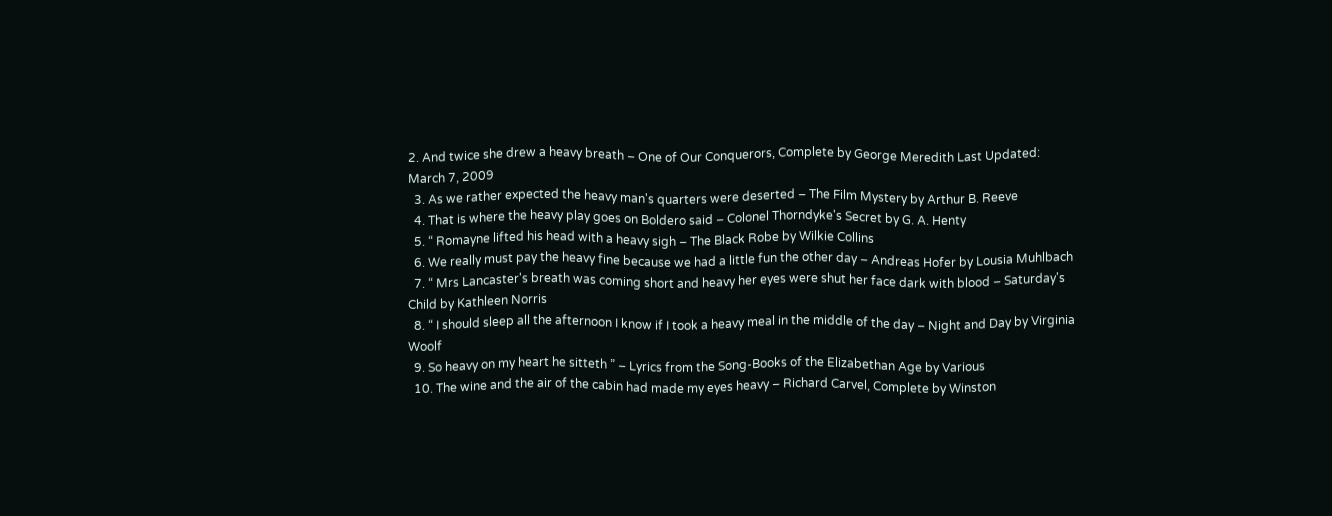2. And twice she drew a heavy breath – One of Our Conquerors, Complete by George Meredith Last Updated: March 7, 2009
  3. As we rather expected the heavy man's quarters were deserted – The Film Mystery by Arthur B. Reeve
  4. That is where the heavy play goes on Boldero said – Colonel Thorndyke's Secret by G. A. Henty
  5. “ Romayne lifted his head with a heavy sigh – The Black Robe by Wilkie Collins
  6. We really must pay the heavy fine because we had a little fun the other day – Andreas Hofer by Lousia Muhlbach
  7. “ Mrs Lancaster's breath was coming short and heavy her eyes were shut her face dark with blood – Saturday's Child by Kathleen Norris
  8. “ I should sleep all the afternoon I know if I took a heavy meal in the middle of the day – Night and Day by Virginia Woolf
  9. So heavy on my heart he sitteth ” – Lyrics from the Song-Books of the Elizabethan Age by Various
  10. The wine and the air of the cabin had made my eyes heavy – Richard Carvel, Complete by Winston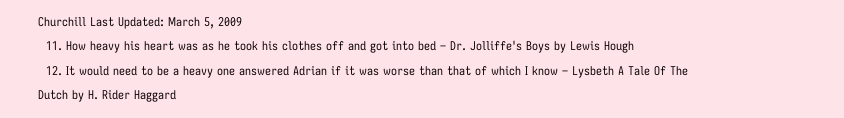Churchill Last Updated: March 5, 2009
  11. How heavy his heart was as he took his clothes off and got into bed – Dr. Jolliffe's Boys by Lewis Hough
  12. It would need to be a heavy one answered Adrian if it was worse than that of which I know – Lysbeth A Tale Of The Dutch by H. Rider Haggard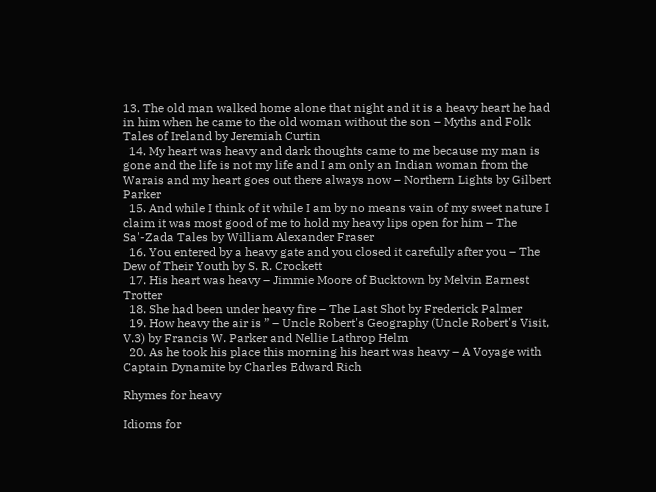13. The old man walked home alone that night and it is a heavy heart he had in him when he came to the old woman without the son – Myths and Folk Tales of Ireland by Jeremiah Curtin
  14. My heart was heavy and dark thoughts came to me because my man is gone and the life is not my life and I am only an Indian woman from the Warais and my heart goes out there always now – Northern Lights by Gilbert Parker
  15. And while I think of it while I am by no means vain of my sweet nature I claim it was most good of me to hold my heavy lips open for him – The Sa'-Zada Tales by William Alexander Fraser
  16. You entered by a heavy gate and you closed it carefully after you – The Dew of Their Youth by S. R. Crockett
  17. His heart was heavy – Jimmie Moore of Bucktown by Melvin Earnest Trotter
  18. She had been under heavy fire – The Last Shot by Frederick Palmer
  19. How heavy the air is ” – Uncle Robert's Geography (Uncle Robert's Visit, V.3) by Francis W. Parker and Nellie Lathrop Helm
  20. As he took his place this morning his heart was heavy – A Voyage with Captain Dynamite by Charles Edward Rich

Rhymes for heavy

Idioms for